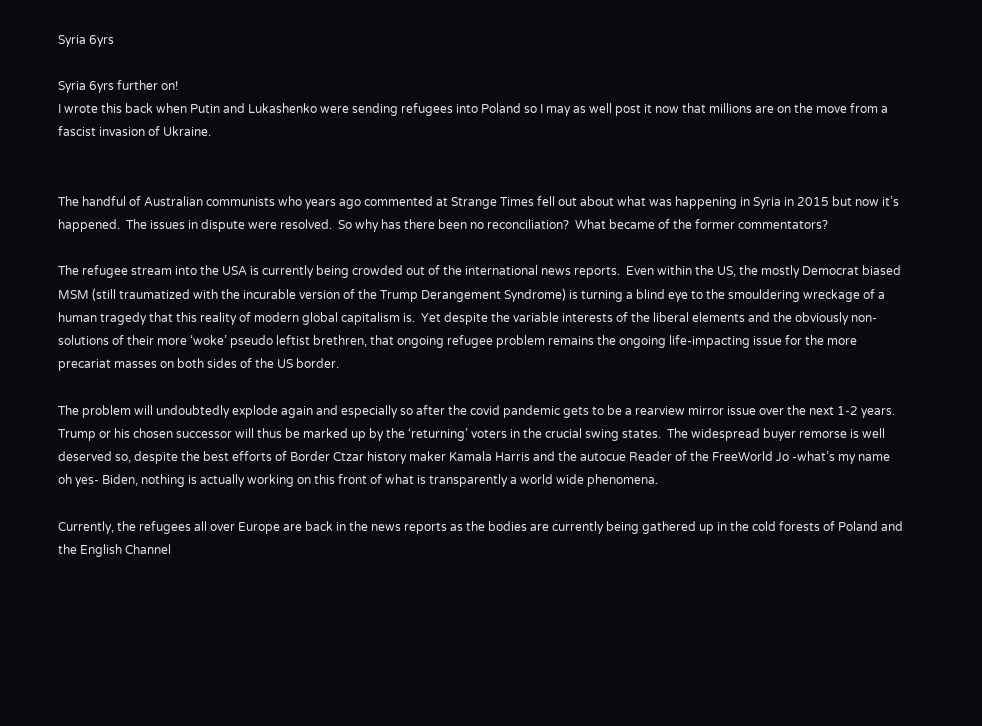Syria 6yrs

Syria 6yrs further on!
I wrote this back when Putin and Lukashenko were sending refugees into Poland so I may as well post it now that millions are on the move from a fascist invasion of Ukraine.


The handful of Australian communists who years ago commented at Strange Times fell out about what was happening in Syria in 2015 but now it’s happened.  The issues in dispute were resolved.  So why has there been no reconciliation?  What became of the former commentators?

The refugee stream into the USA is currently being crowded out of the international news reports.  Even within the US, the mostly Democrat biased MSM (still traumatized with the incurable version of the Trump Derangement Syndrome) is turning a blind eye to the smouldering wreckage of a human tragedy that this reality of modern global capitalism is.  Yet despite the variable interests of the liberal elements and the obviously non-solutions of their more ‘woke’ pseudo leftist brethren, that ongoing refugee problem remains the ongoing life-impacting issue for the more precariat masses on both sides of the US border.

The problem will undoubtedly explode again and especially so after the covid pandemic gets to be a rearview mirror issue over the next 1-2 years.  Trump or his chosen successor will thus be marked up by the ‘returning’ voters in the crucial swing states.  The widespread buyer remorse is well deserved so, despite the best efforts of Border Ctzar history maker Kamala Harris and the autocue Reader of the FreeWorld Jo -what’s my name oh yes- Biden, nothing is actually working on this front of what is transparently a world wide phenomena.

Currently, the refugees all over Europe are back in the news reports as the bodies are currently being gathered up in the cold forests of Poland and the English Channel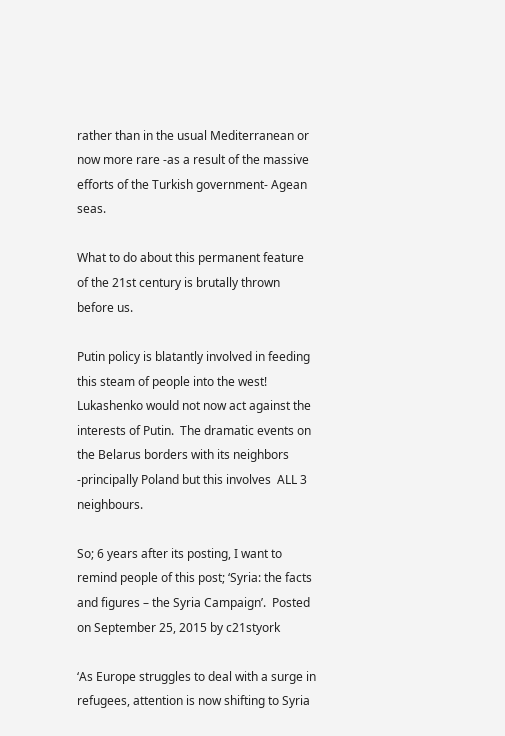rather than in the usual Mediterranean or now more rare -as a result of the massive efforts of the Turkish government- Agean seas.

What to do about this permanent feature of the 21st century is brutally thrown before us.

Putin policy is blatantly involved in feeding this steam of people into the west!  Lukashenko would not now act against the interests of Putin.  The dramatic events on the Belarus borders with its neighbors -principally Poland but this involves  ALL 3 neighbours.

So; 6 years after its posting, I want to remind people of this post; ‘Syria: the facts and figures – the Syria Campaign’.  Posted on September 25, 2015 by c21styork

‘As Europe struggles to deal with a surge in refugees, attention is now shifting to Syria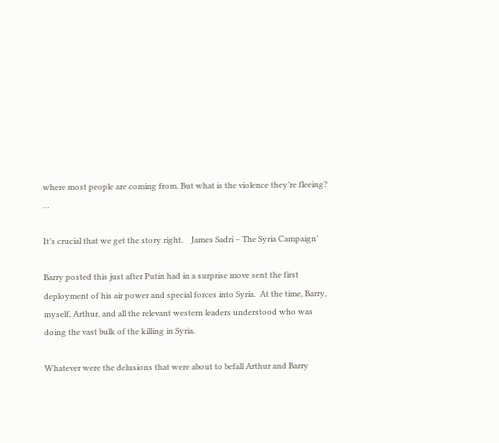where most people are coming from. But what is the violence they’re fleeing?   …

It’s crucial that we get the story right.    James Sadri – The Syria Campaign’

Barry posted this just after Putin had in a surprise move sent the first deployment of his air power and special forces into Syria.  At the time, Barry, myself, Arthur, and all the relevant western leaders understood who was doing the vast bulk of the killing in Syria.

Whatever were the delusions that were about to befall Arthur and Barry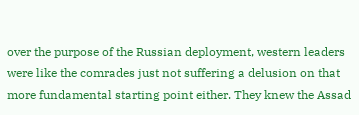over the purpose of the Russian deployment, western leaders were like the comrades just not suffering a delusion on that more fundamental starting point either. They knew the Assad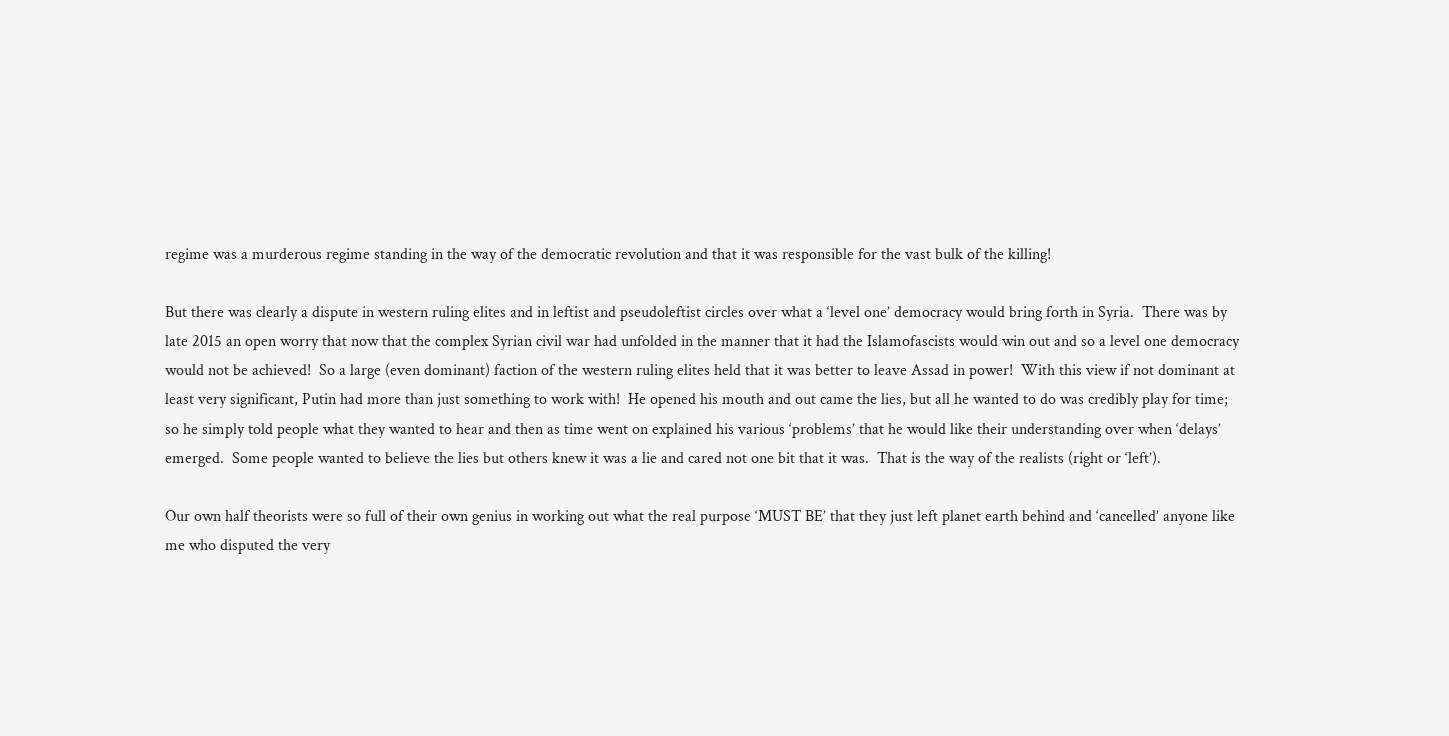regime was a murderous regime standing in the way of the democratic revolution and that it was responsible for the vast bulk of the killing!

But there was clearly a dispute in western ruling elites and in leftist and pseudoleftist circles over what a ‘level one’ democracy would bring forth in Syria.  There was by late 2015 an open worry that now that the complex Syrian civil war had unfolded in the manner that it had the Islamofascists would win out and so a level one democracy would not be achieved!  So a large (even dominant) faction of the western ruling elites held that it was better to leave Assad in power!  With this view if not dominant at least very significant, Putin had more than just something to work with!  He opened his mouth and out came the lies, but all he wanted to do was credibly play for time; so he simply told people what they wanted to hear and then as time went on explained his various ‘problems’ that he would like their understanding over when ‘delays’ emerged.  Some people wanted to believe the lies but others knew it was a lie and cared not one bit that it was.  That is the way of the realists (right or ‘left’).

Our own half theorists were so full of their own genius in working out what the real purpose ‘MUST BE’ that they just left planet earth behind and ‘cancelled’ anyone like me who disputed the very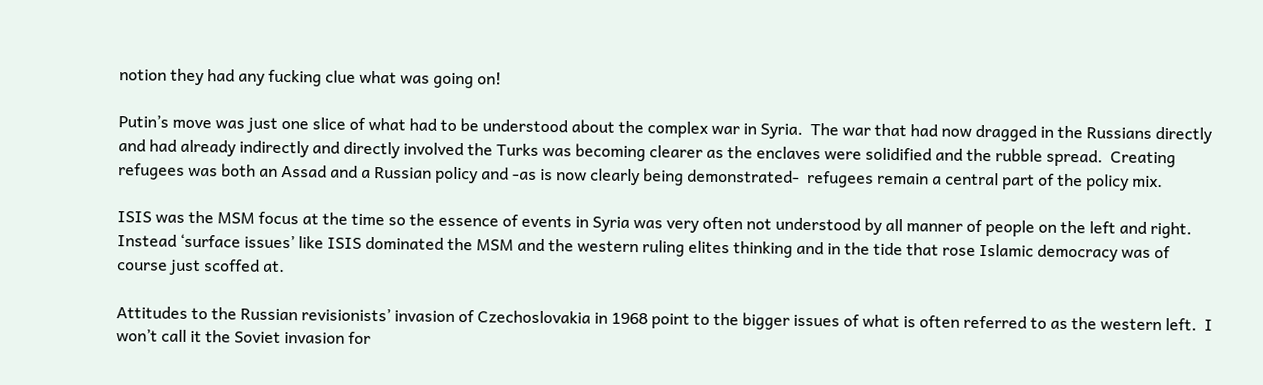notion they had any fucking clue what was going on!

Putin’s move was just one slice of what had to be understood about the complex war in Syria.  The war that had now dragged in the Russians directly and had already indirectly and directly involved the Turks was becoming clearer as the enclaves were solidified and the rubble spread.  Creating refugees was both an Assad and a Russian policy and -as is now clearly being demonstrated-  refugees remain a central part of the policy mix.

ISIS was the MSM focus at the time so the essence of events in Syria was very often not understood by all manner of people on the left and right.  Instead ‘surface issues’ like ISIS dominated the MSM and the western ruling elites thinking and in the tide that rose Islamic democracy was of course just scoffed at.

Attitudes to the Russian revisionists’ invasion of Czechoslovakia in 1968 point to the bigger issues of what is often referred to as the western left.  I won’t call it the Soviet invasion for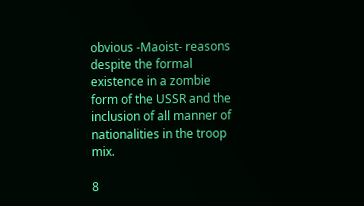obvious -Maoist- reasons despite the formal existence in a zombie form of the USSR and the inclusion of all manner of nationalities in the troop mix.

8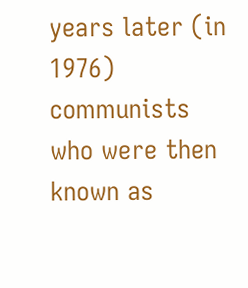years later (in 1976) communists who were then known as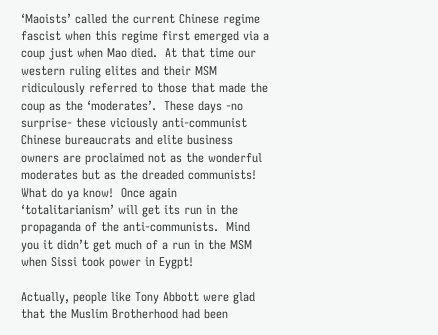‘Maoists’ called the current Chinese regime fascist when this regime first emerged via a coup just when Mao died.  At that time our western ruling elites and their MSM ridiculously referred to those that made the coup as the ‘moderates’.  These days -no surprise- these viciously anti-communist Chinese bureaucrats and elite business owners are proclaimed not as the wonderful moderates but as the dreaded communists!  What do ya know!  Once again ‘totalitarianism’ will get its run in the propaganda of the anti-communists.  Mind you it didn’t get much of a run in the MSM when Sissi took power in Eygpt!

Actually, people like Tony Abbott were glad that the Muslim Brotherhood had been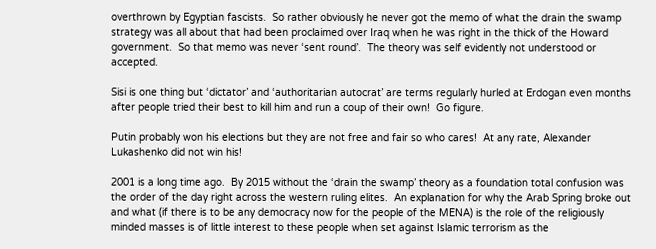overthrown by Egyptian fascists.  So rather obviously he never got the memo of what the drain the swamp strategy was all about that had been proclaimed over Iraq when he was right in the thick of the Howard government.  So that memo was never ‘sent round’.  The theory was self evidently not understood or accepted.

Sisi is one thing but ‘dictator’ and ‘authoritarian autocrat’ are terms regularly hurled at Erdogan even months after people tried their best to kill him and run a coup of their own!  Go figure.

Putin probably won his elections but they are not free and fair so who cares!  At any rate, Alexander Lukashenko did not win his!

2001 is a long time ago.  By 2015 without the ‘drain the swamp’ theory as a foundation total confusion was the order of the day right across the western ruling elites.  An explanation for why the Arab Spring broke out and what (if there is to be any democracy now for the people of the MENA) is the role of the religiously minded masses is of little interest to these people when set against Islamic terrorism as the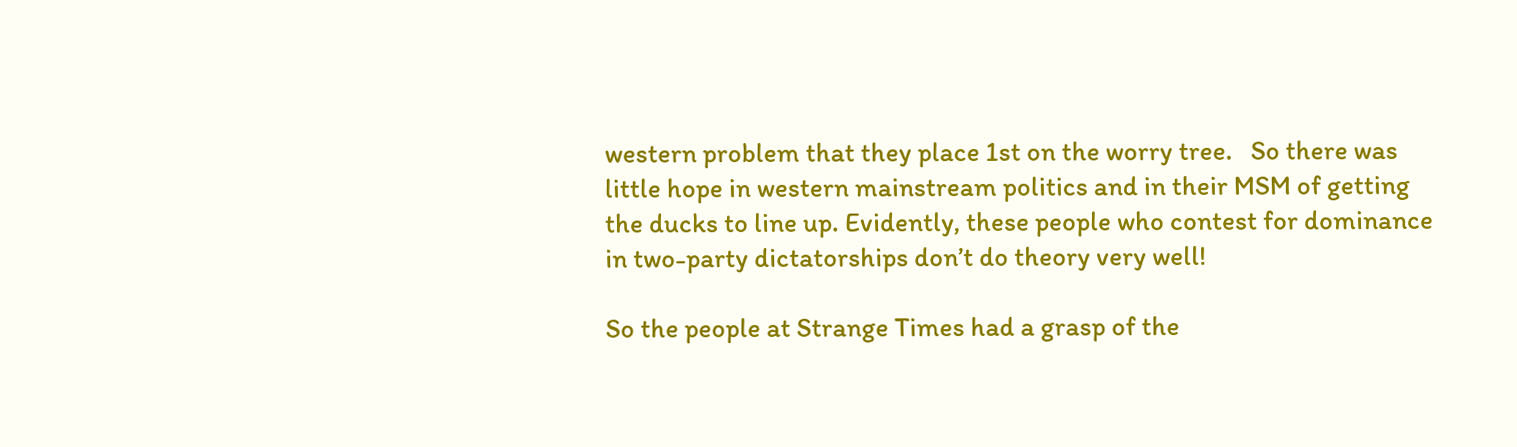western problem that they place 1st on the worry tree.   So there was little hope in western mainstream politics and in their MSM of getting the ducks to line up. Evidently, these people who contest for dominance in two-party dictatorships don’t do theory very well!

So the people at Strange Times had a grasp of the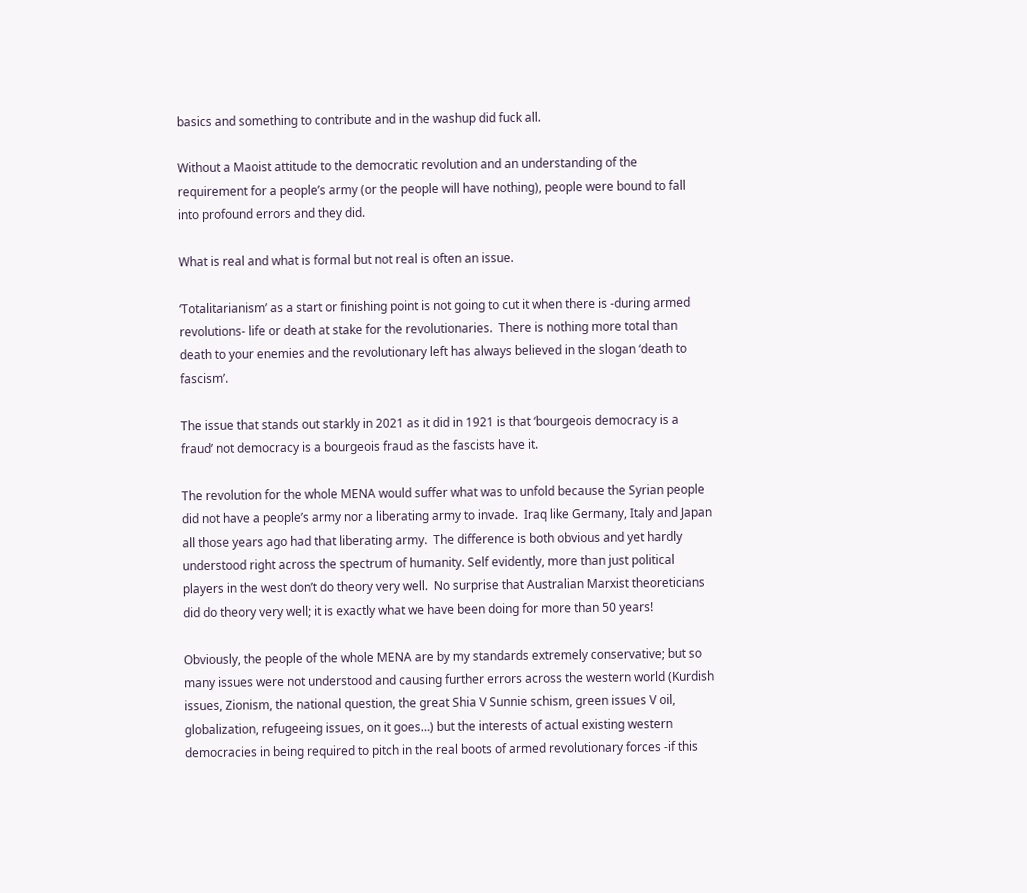basics and something to contribute and in the washup did fuck all.

Without a Maoist attitude to the democratic revolution and an understanding of the requirement for a people’s army (or the people will have nothing), people were bound to fall into profound errors and they did.

What is real and what is formal but not real is often an issue.

‘Totalitarianism’ as a start or finishing point is not going to cut it when there is -during armed revolutions- life or death at stake for the revolutionaries.  There is nothing more total than death to your enemies and the revolutionary left has always believed in the slogan ‘death to fascism’.

The issue that stands out starkly in 2021 as it did in 1921 is that ‘bourgeois democracy is a fraud’ not democracy is a bourgeois fraud as the fascists have it.

The revolution for the whole MENA would suffer what was to unfold because the Syrian people did not have a people’s army nor a liberating army to invade.  Iraq like Germany, Italy and Japan all those years ago had that liberating army.  The difference is both obvious and yet hardly understood right across the spectrum of humanity. Self evidently, more than just political players in the west don’t do theory very well.  No surprise that Australian Marxist theoreticians did do theory very well; it is exactly what we have been doing for more than 50 years!

Obviously, the people of the whole MENA are by my standards extremely conservative; but so many issues were not understood and causing further errors across the western world (Kurdish issues, Zionism, the national question, the great Shia V Sunnie schism, green issues V oil, globalization, refugeeing issues, on it goes…) but the interests of actual existing western democracies in being required to pitch in the real boots of armed revolutionary forces -if this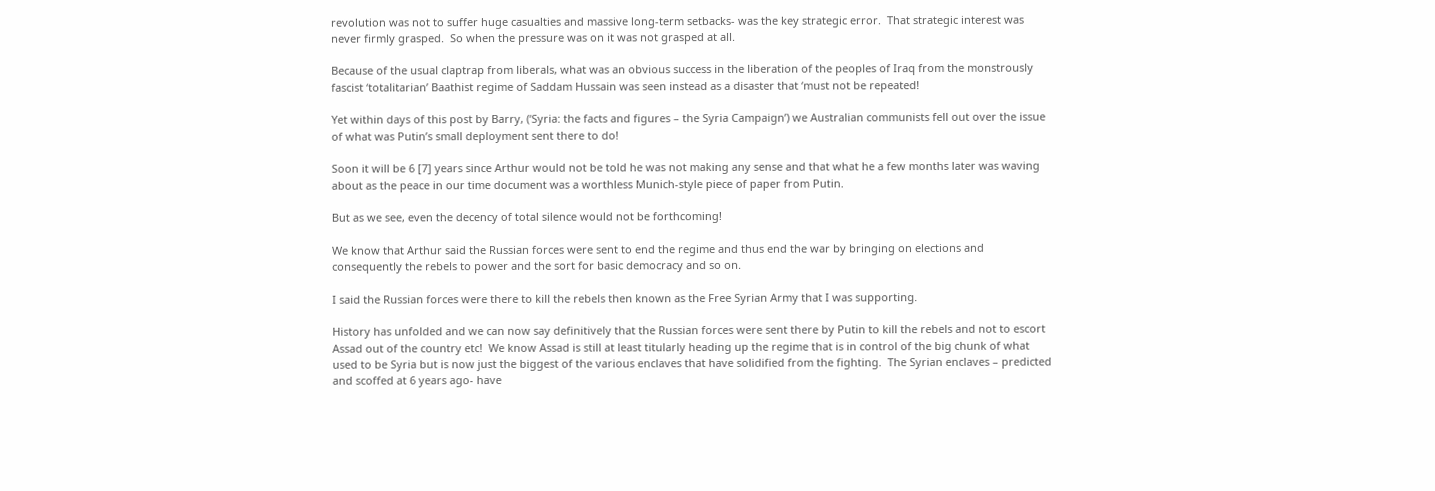revolution was not to suffer huge casualties and massive long-term setbacks- was the key strategic error.  That strategic interest was never firmly grasped.  So when the pressure was on it was not grasped at all.

Because of the usual claptrap from liberals, what was an obvious success in the liberation of the peoples of Iraq from the monstrously fascist ‘totalitarian’ Baathist regime of Saddam Hussain was seen instead as a disaster that ‘must not be repeated!

Yet within days of this post by Barry, (‘Syria: the facts and figures – the Syria Campaign’) we Australian communists fell out over the issue of what was Putin’s small deployment sent there to do!

Soon it will be 6 [7] years since Arthur would not be told he was not making any sense and that what he a few months later was waving about as the peace in our time document was a worthless Munich-style piece of paper from Putin.

But as we see, even the decency of total silence would not be forthcoming!

We know that Arthur said the Russian forces were sent to end the regime and thus end the war by bringing on elections and consequently the rebels to power and the sort for basic democracy and so on.

I said the Russian forces were there to kill the rebels then known as the Free Syrian Army that I was supporting.

History has unfolded and we can now say definitively that the Russian forces were sent there by Putin to kill the rebels and not to escort Assad out of the country etc!  We know Assad is still at least titularly heading up the regime that is in control of the big chunk of what used to be Syria but is now just the biggest of the various enclaves that have solidified from the fighting.  The Syrian enclaves – predicted and scoffed at 6 years ago- have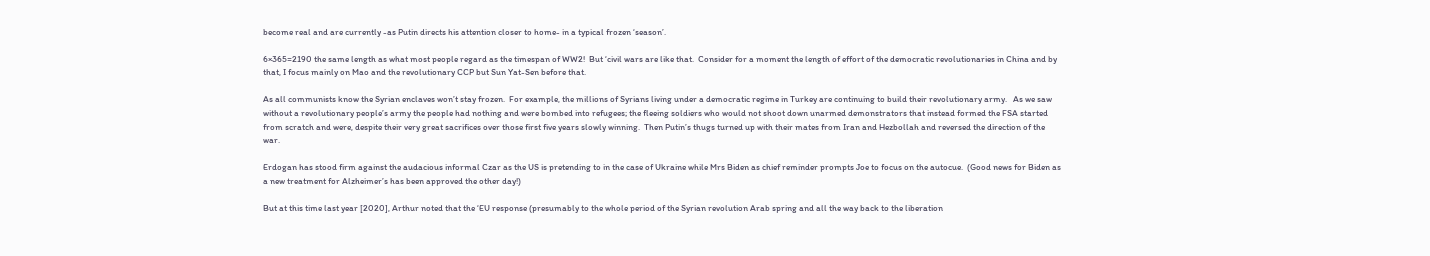become real and are currently -as Putin directs his attention closer to home- in a typical frozen ‘season’.

6×365=2190 the same length as what most people regard as the timespan of WW2!  But ‘civil wars are like that.  Consider for a moment the length of effort of the democratic revolutionaries in China and by that, I focus mainly on Mao and the revolutionary CCP but Sun Yat-Sen before that.

As all communists know the Syrian enclaves won’t stay frozen.  For example, the millions of Syrians living under a democratic regime in Turkey are continuing to build their revolutionary army.   As we saw without a revolutionary people’s army the people had nothing and were bombed into refugees; the fleeing soldiers who would not shoot down unarmed demonstrators that instead formed the FSA started from scratch and were, despite their very great sacrifices over those first five years slowly winning.  Then Putin’s thugs turned up with their mates from Iran and Hezbollah and reversed the direction of the war.

Erdogan has stood firm against the audacious informal Czar as the US is pretending to in the case of Ukraine while Mrs Biden as chief reminder prompts Joe to focus on the autocue.  (Good news for Biden as a new treatment for Alzheimer’s has been approved the other day!)

But at this time last year [2020], Arthur noted that the ‘EU response (presumably to the whole period of the Syrian revolution Arab spring and all the way back to the liberation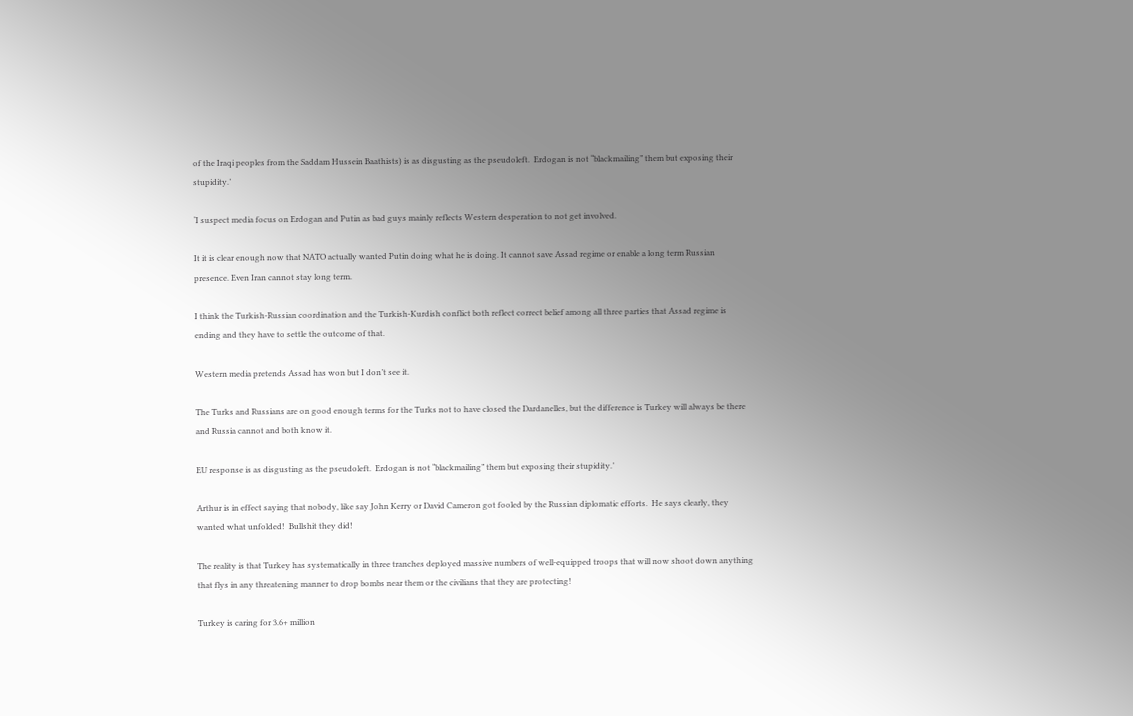of the Iraqi peoples from the Saddam Hussein Baathists) is as disgusting as the pseudoleft.  Erdogan is not “blackmailing” them but exposing their stupidity.’

‘I suspect media focus on Erdogan and Putin as bad guys mainly reflects Western desperation to not get involved.

It it is clear enough now that NATO actually wanted Putin doing what he is doing. It cannot save Assad regime or enable a long term Russian presence. Even Iran cannot stay long term.

I think the Turkish-Russian coordination and the Turkish-Kurdish conflict both reflect correct belief among all three parties that Assad regime is ending and they have to settle the outcome of that.

Western media pretends Assad has won but I don’t see it.

The Turks and Russians are on good enough terms for the Turks not to have closed the Dardanelles, but the difference is Turkey will always be there and Russia cannot and both know it.

EU response is as disgusting as the pseudoleft.  Erdogan is not “blackmailing” them but exposing their stupidity.’

Arthur is in effect saying that nobody, like say John Kerry or David Cameron got fooled by the Russian diplomatic efforts.  He says clearly, they wanted what unfolded!  Bullshit they did!

The reality is that Turkey has systematically in three tranches deployed massive numbers of well-equipped troops that will now shoot down anything that flys in any threatening manner to drop bombs near them or the civilians that they are protecting!

Turkey is caring for 3.6+ million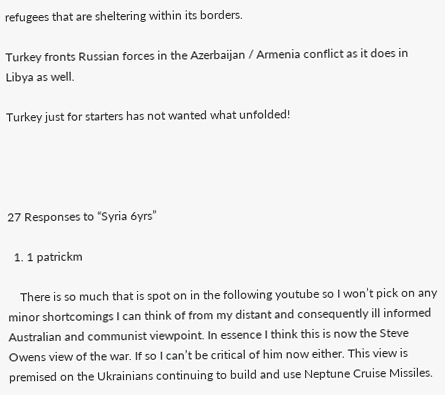refugees that are sheltering within its borders.

Turkey fronts Russian forces in the Azerbaijan / Armenia conflict as it does in Libya as well.

Turkey just for starters has not wanted what unfolded!




27 Responses to “Syria 6yrs”

  1. 1 patrickm

    There is so much that is spot on in the following youtube so I won’t pick on any minor shortcomings I can think of from my distant and consequently ill informed Australian and communist viewpoint. In essence I think this is now the Steve Owens view of the war. If so I can’t be critical of him now either. This view is premised on the Ukrainians continuing to build and use Neptune Cruise Missiles.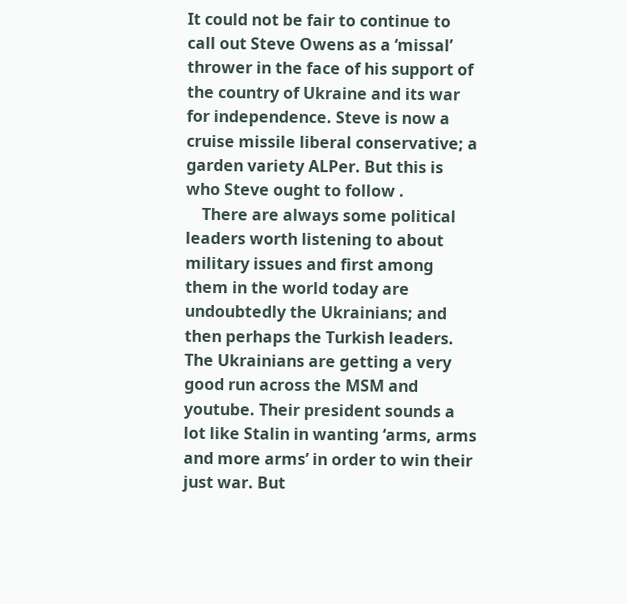It could not be fair to continue to call out Steve Owens as a ‘missal’ thrower in the face of his support of the country of Ukraine and its war for independence. Steve is now a cruise missile liberal conservative; a garden variety ALPer. But this is who Steve ought to follow .
    There are always some political leaders worth listening to about military issues and first among them in the world today are undoubtedly the Ukrainians; and then perhaps the Turkish leaders. The Ukrainians are getting a very good run across the MSM and youtube. Their president sounds a lot like Stalin in wanting ‘arms, arms and more arms’ in order to win their just war. But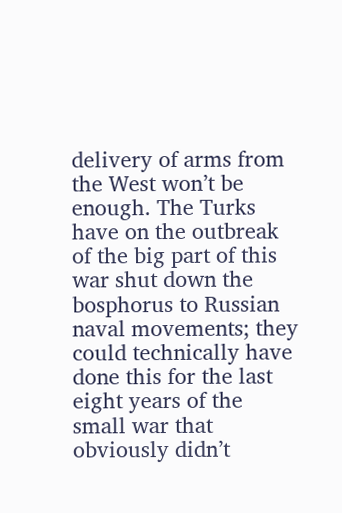delivery of arms from the West won’t be enough. The Turks have on the outbreak of the big part of this war shut down the bosphorus to Russian naval movements; they could technically have done this for the last eight years of the small war that obviously didn’t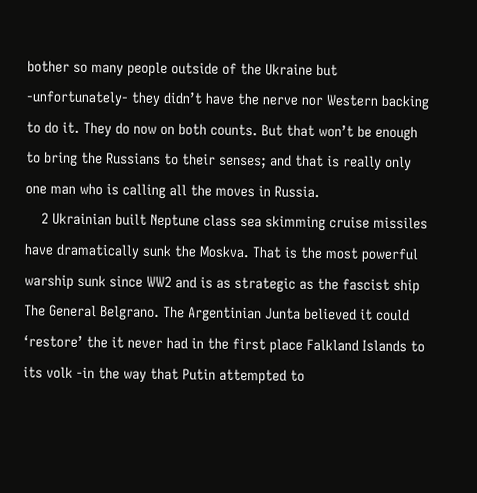bother so many people outside of the Ukraine but -unfortunately- they didn’t have the nerve nor Western backing to do it. They do now on both counts. But that won’t be enough to bring the Russians to their senses; and that is really only one man who is calling all the moves in Russia.
    2 Ukrainian built Neptune class sea skimming cruise missiles have dramatically sunk the Moskva. That is the most powerful warship sunk since WW2 and is as strategic as the fascist ship The General Belgrano. The Argentinian Junta believed it could ‘restore’ the it never had in the first place Falkland Islands to its volk -in the way that Putin attempted to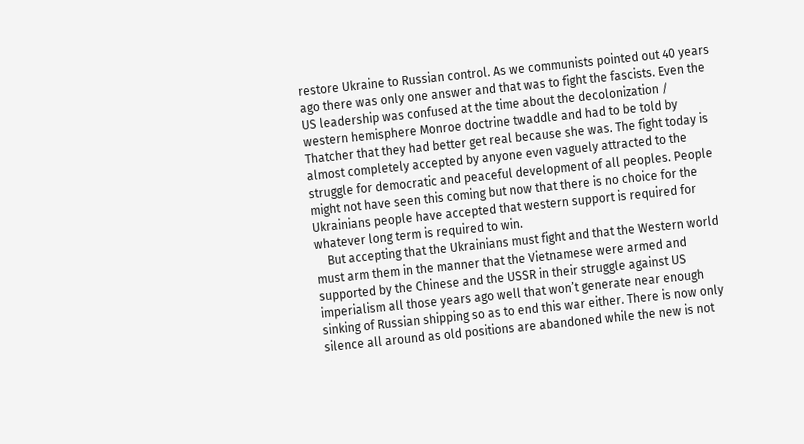restore Ukraine to Russian control. As we communists pointed out 40 years ago there was only one answer and that was to fight the fascists. Even the US leadership was confused at the time about the decolonization / western hemisphere Monroe doctrine twaddle and had to be told by Thatcher that they had better get real because she was. The fight today is almost completely accepted by anyone even vaguely attracted to the struggle for democratic and peaceful development of all peoples. People might not have seen this coming but now that there is no choice for the Ukrainians people have accepted that western support is required for whatever long term is required to win.
    But accepting that the Ukrainians must fight and that the Western world must arm them in the manner that the Vietnamese were armed and supported by the Chinese and the USSR in their struggle against US imperialism all those years ago well that won’t generate near enough sinking of Russian shipping so as to end this war either. There is now only silence all around as old positions are abandoned while the new is not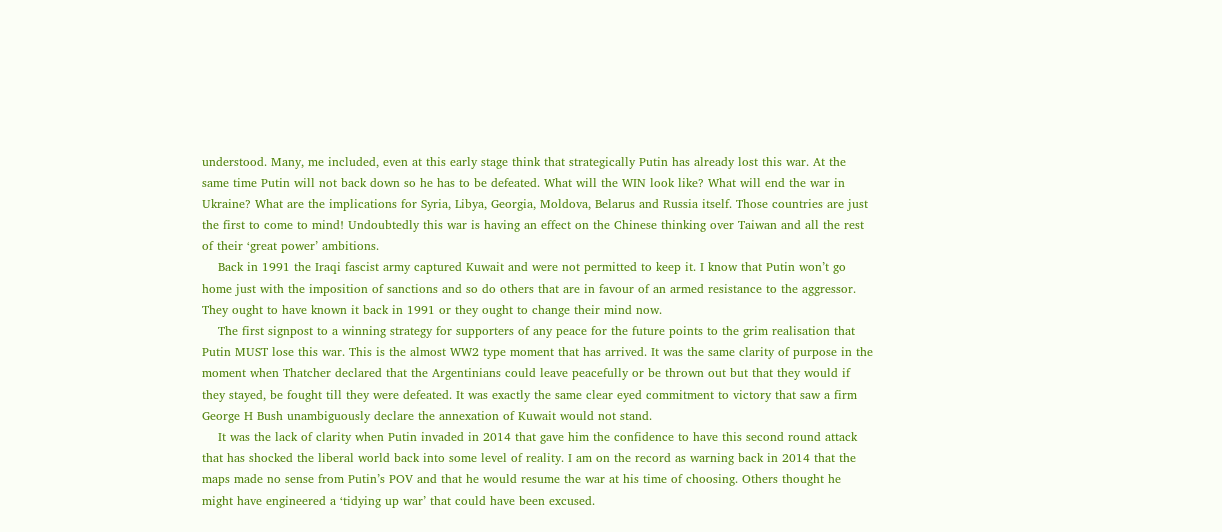understood. Many, me included, even at this early stage think that strategically Putin has already lost this war. At the same time Putin will not back down so he has to be defeated. What will the WIN look like? What will end the war in Ukraine? What are the implications for Syria, Libya, Georgia, Moldova, Belarus and Russia itself. Those countries are just the first to come to mind! Undoubtedly this war is having an effect on the Chinese thinking over Taiwan and all the rest of their ‘great power’ ambitions.
    Back in 1991 the Iraqi fascist army captured Kuwait and were not permitted to keep it. I know that Putin won’t go home just with the imposition of sanctions and so do others that are in favour of an armed resistance to the aggressor. They ought to have known it back in 1991 or they ought to change their mind now.
    The first signpost to a winning strategy for supporters of any peace for the future points to the grim realisation that Putin MUST lose this war. This is the almost WW2 type moment that has arrived. It was the same clarity of purpose in the moment when Thatcher declared that the Argentinians could leave peacefully or be thrown out but that they would if they stayed, be fought till they were defeated. It was exactly the same clear eyed commitment to victory that saw a firm George H Bush unambiguously declare the annexation of Kuwait would not stand.
    It was the lack of clarity when Putin invaded in 2014 that gave him the confidence to have this second round attack that has shocked the liberal world back into some level of reality. I am on the record as warning back in 2014 that the maps made no sense from Putin’s POV and that he would resume the war at his time of choosing. Others thought he might have engineered a ‘tidying up war’ that could have been excused.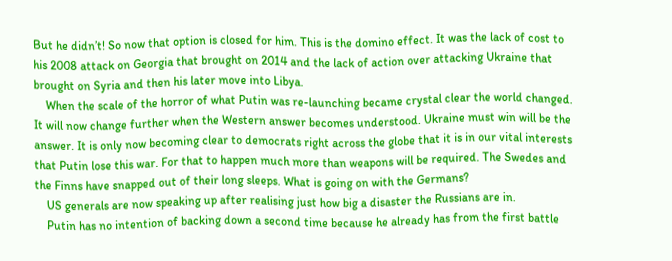But he didn’t! So now that option is closed for him. This is the domino effect. It was the lack of cost to his 2008 attack on Georgia that brought on 2014 and the lack of action over attacking Ukraine that brought on Syria and then his later move into Libya.
    When the scale of the horror of what Putin was re-launching became crystal clear the world changed. It will now change further when the Western answer becomes understood. Ukraine must win will be the answer. It is only now becoming clear to democrats right across the globe that it is in our vital interests that Putin lose this war. For that to happen much more than weapons will be required. The Swedes and the Finns have snapped out of their long sleeps. What is going on with the Germans?
    US generals are now speaking up after realising just how big a disaster the Russians are in.
    Putin has no intention of backing down a second time because he already has from the first battle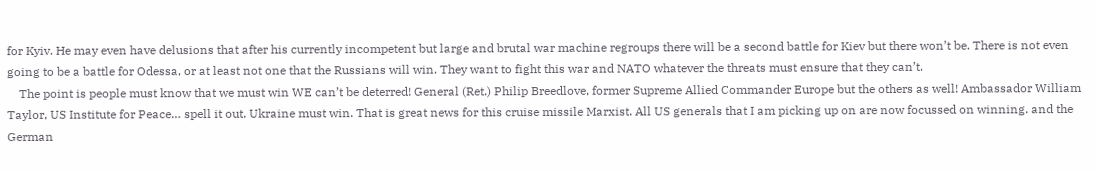for Kyiv. He may even have delusions that after his currently incompetent but large and brutal war machine regroups there will be a second battle for Kiev but there won’t be. There is not even going to be a battle for Odessa, or at least not one that the Russians will win. They want to fight this war and NATO whatever the threats must ensure that they can’t.
    The point is people must know that we must win WE can’t be deterred! General (Ret.) Philip Breedlove, former Supreme Allied Commander Europe but the others as well! Ambassador William Taylor, US Institute for Peace… spell it out. Ukraine must win. That is great news for this cruise missile Marxist. All US generals that I am picking up on are now focussed on winning. and the German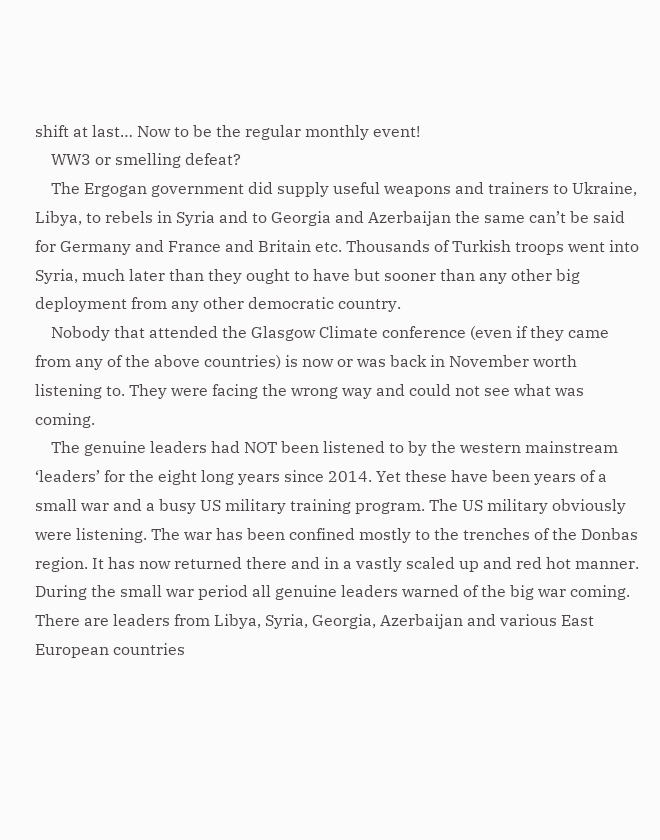shift at last… Now to be the regular monthly event!
    WW3 or smelling defeat?
    The Ergogan government did supply useful weapons and trainers to Ukraine, Libya, to rebels in Syria and to Georgia and Azerbaijan the same can’t be said for Germany and France and Britain etc. Thousands of Turkish troops went into Syria, much later than they ought to have but sooner than any other big deployment from any other democratic country.
    Nobody that attended the Glasgow Climate conference (even if they came from any of the above countries) is now or was back in November worth listening to. They were facing the wrong way and could not see what was coming.
    The genuine leaders had NOT been listened to by the western mainstream ‘leaders’ for the eight long years since 2014. Yet these have been years of a small war and a busy US military training program. The US military obviously were listening. The war has been confined mostly to the trenches of the Donbas region. It has now returned there and in a vastly scaled up and red hot manner. During the small war period all genuine leaders warned of the big war coming. There are leaders from Libya, Syria, Georgia, Azerbaijan and various East European countries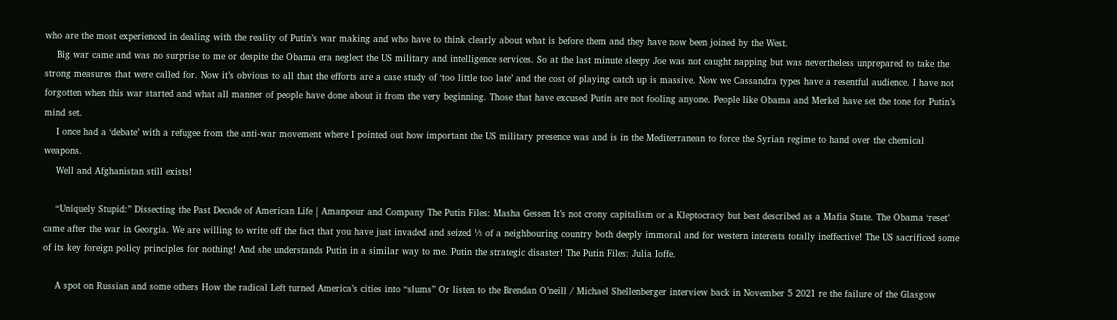who are the most experienced in dealing with the reality of Putin’s war making and who have to think clearly about what is before them and they have now been joined by the West.
    Big war came and was no surprise to me or despite the Obama era neglect the US military and intelligence services. So at the last minute sleepy Joe was not caught napping but was nevertheless unprepared to take the strong measures that were called for. Now it’s obvious to all that the efforts are a case study of ‘too little too late’ and the cost of playing catch up is massive. Now we Cassandra types have a resentful audience. I have not forgotten when this war started and what all manner of people have done about it from the very beginning. Those that have excused Putin are not fooling anyone. People like Obama and Merkel have set the tone for Putin’s mind set.
    I once had a ‘debate’ with a refugee from the anti-war movement where I pointed out how important the US military presence was and is in the Mediterranean to force the Syrian regime to hand over the chemical weapons.
    Well and Afghanistan still exists!

    “Uniquely Stupid:” Dissecting the Past Decade of American Life | Amanpour and Company The Putin Files: Masha Gessen It’s not crony capitalism or a Kleptocracy but best described as a Mafia State. The Obama ‘reset’ came after the war in Georgia. We are willing to write off the fact that you have just invaded and seized ⅓ of a neighbouring country both deeply immoral and for western interests totally ineffective! The US sacrificed some of its key foreign policy principles for nothing! And she understands Putin in a similar way to me. Putin the strategic disaster! The Putin Files: Julia Ioffe.

    A spot on Russian and some others How the radical Left turned America’s cities into “slums” Or listen to the Brendan O’neill / Michael Shellenberger interview back in November 5 2021 re the failure of the Glasgow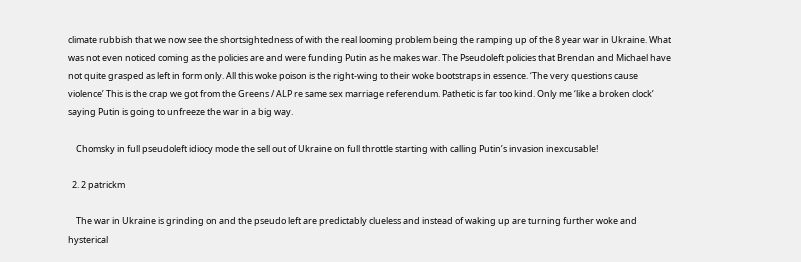climate rubbish that we now see the shortsightedness of with the real looming problem being the ramping up of the 8 year war in Ukraine. What was not even noticed coming as the policies are and were funding Putin as he makes war. The Pseudoleft policies that Brendan and Michael have not quite grasped as left in form only. All this woke poison is the right-wing to their woke bootstraps in essence. ‘The very questions cause violence’ This is the crap we got from the Greens / ALP re same sex marriage referendum. Pathetic is far too kind. Only me ‘like a broken clock’ saying Putin is going to unfreeze the war in a big way.

    Chomsky in full pseudoleft idiocy mode the sell out of Ukraine on full throttle starting with calling Putin’s invasion inexcusable!

  2. 2 patrickm

    The war in Ukraine is grinding on and the pseudo left are predictably clueless and instead of waking up are turning further woke and hysterical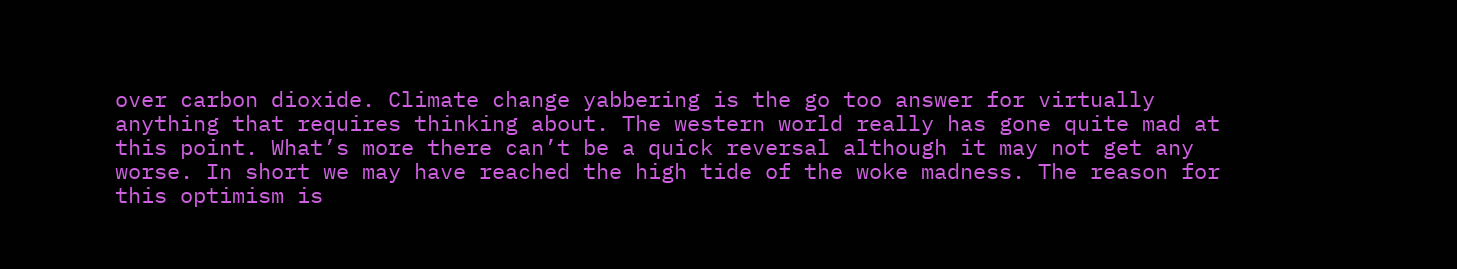over carbon dioxide. Climate change yabbering is the go too answer for virtually anything that requires thinking about. The western world really has gone quite mad at this point. What’s more there can’t be a quick reversal although it may not get any worse. In short we may have reached the high tide of the woke madness. The reason for this optimism is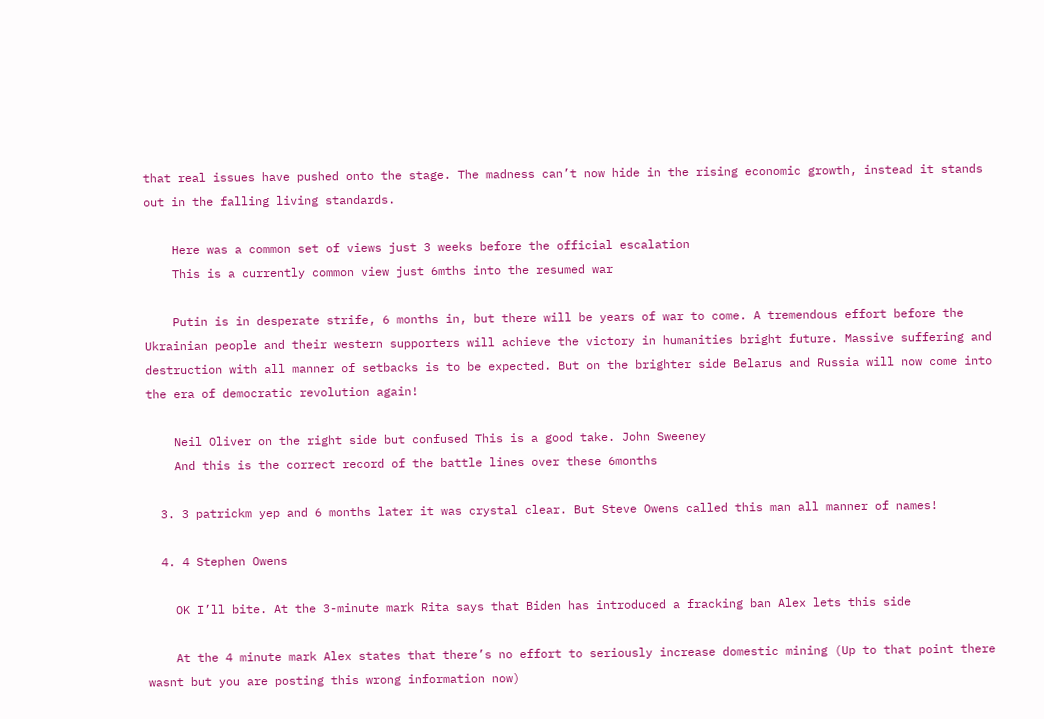that real issues have pushed onto the stage. The madness can’t now hide in the rising economic growth, instead it stands out in the falling living standards.

    Here was a common set of views just 3 weeks before the official escalation
    This is a currently common view just 6mths into the resumed war

    Putin is in desperate strife, 6 months in, but there will be years of war to come. A tremendous effort before the Ukrainian people and their western supporters will achieve the victory in humanities bright future. Massive suffering and destruction with all manner of setbacks is to be expected. But on the brighter side Belarus and Russia will now come into the era of democratic revolution again!

    Neil Oliver on the right side but confused This is a good take. John Sweeney
    And this is the correct record of the battle lines over these 6months

  3. 3 patrickm yep and 6 months later it was crystal clear. But Steve Owens called this man all manner of names!

  4. 4 Stephen Owens

    OK I’ll bite. At the 3-minute mark Rita says that Biden has introduced a fracking ban Alex lets this side

    At the 4 minute mark Alex states that there’s no effort to seriously increase domestic mining (Up to that point there wasnt but you are posting this wrong information now)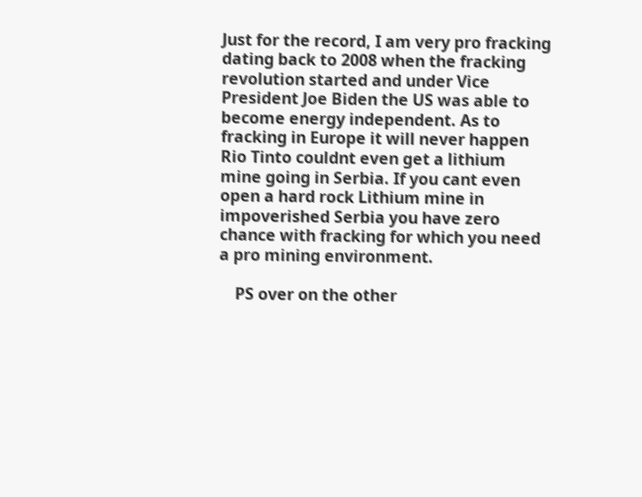Just for the record, I am very pro fracking dating back to 2008 when the fracking revolution started and under Vice President Joe Biden the US was able to become energy independent. As to fracking in Europe it will never happen Rio Tinto couldnt even get a lithium mine going in Serbia. If you cant even open a hard rock Lithium mine in impoverished Serbia you have zero chance with fracking for which you need a pro mining environment.

    PS over on the other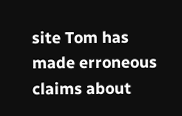site Tom has made erroneous claims about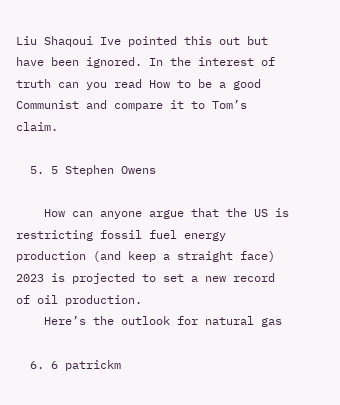Liu Shaqoui Ive pointed this out but have been ignored. In the interest of truth can you read How to be a good Communist and compare it to Tom’s claim.

  5. 5 Stephen Owens

    How can anyone argue that the US is restricting fossil fuel energy production (and keep a straight face) 2023 is projected to set a new record of oil production.
    Here’s the outlook for natural gas

  6. 6 patrickm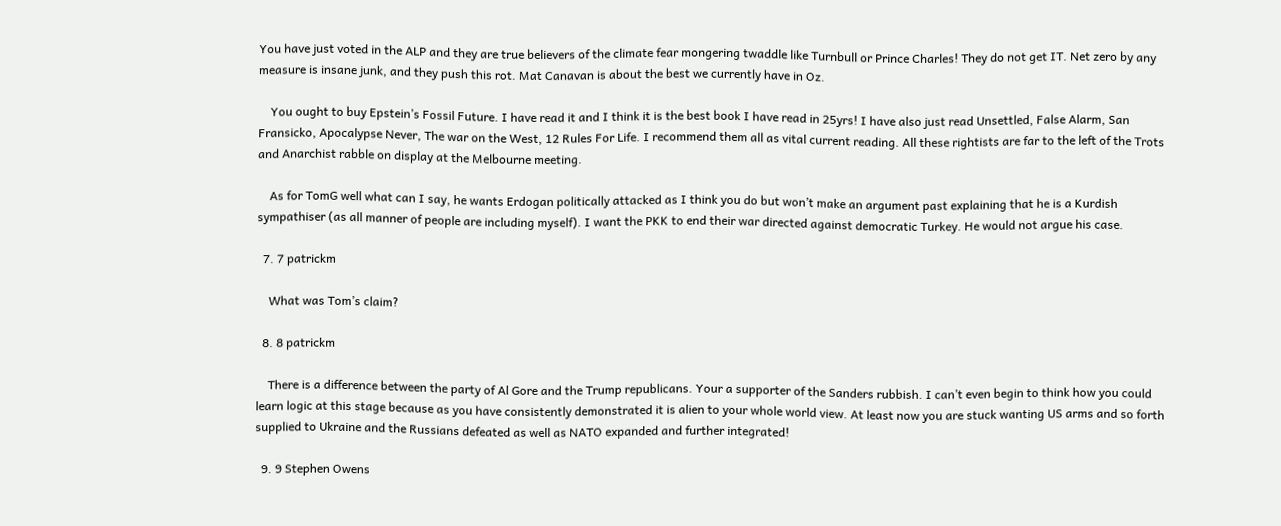You have just voted in the ALP and they are true believers of the climate fear mongering twaddle like Turnbull or Prince Charles! They do not get IT. Net zero by any measure is insane junk, and they push this rot. Mat Canavan is about the best we currently have in Oz.

    You ought to buy Epstein’s Fossil Future. I have read it and I think it is the best book I have read in 25yrs! I have also just read Unsettled, False Alarm, San Fransicko, Apocalypse Never, The war on the West, 12 Rules For Life. I recommend them all as vital current reading. All these rightists are far to the left of the Trots and Anarchist rabble on display at the Melbourne meeting.

    As for TomG well what can I say, he wants Erdogan politically attacked as I think you do but won’t make an argument past explaining that he is a Kurdish sympathiser (as all manner of people are including myself). I want the PKK to end their war directed against democratic Turkey. He would not argue his case.

  7. 7 patrickm

    What was Tom’s claim?

  8. 8 patrickm

    There is a difference between the party of Al Gore and the Trump republicans. Your a supporter of the Sanders rubbish. I can’t even begin to think how you could learn logic at this stage because as you have consistently demonstrated it is alien to your whole world view. At least now you are stuck wanting US arms and so forth supplied to Ukraine and the Russians defeated as well as NATO expanded and further integrated!

  9. 9 Stephen Owens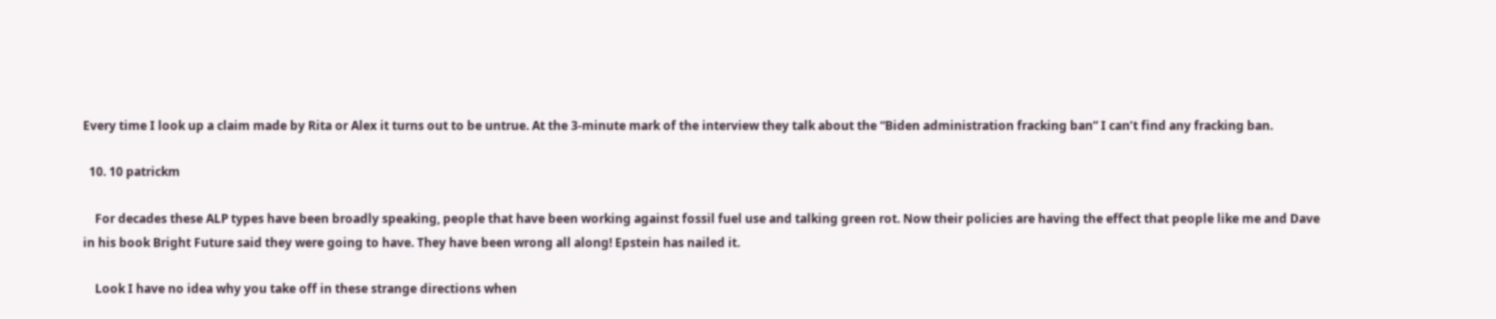Every time I look up a claim made by Rita or Alex it turns out to be untrue. At the 3-minute mark of the interview they talk about the “Biden administration fracking ban” I can’t find any fracking ban.

  10. 10 patrickm

    For decades these ALP types have been broadly speaking, people that have been working against fossil fuel use and talking green rot. Now their policies are having the effect that people like me and Dave in his book Bright Future said they were going to have. They have been wrong all along! Epstein has nailed it.

    Look I have no idea why you take off in these strange directions when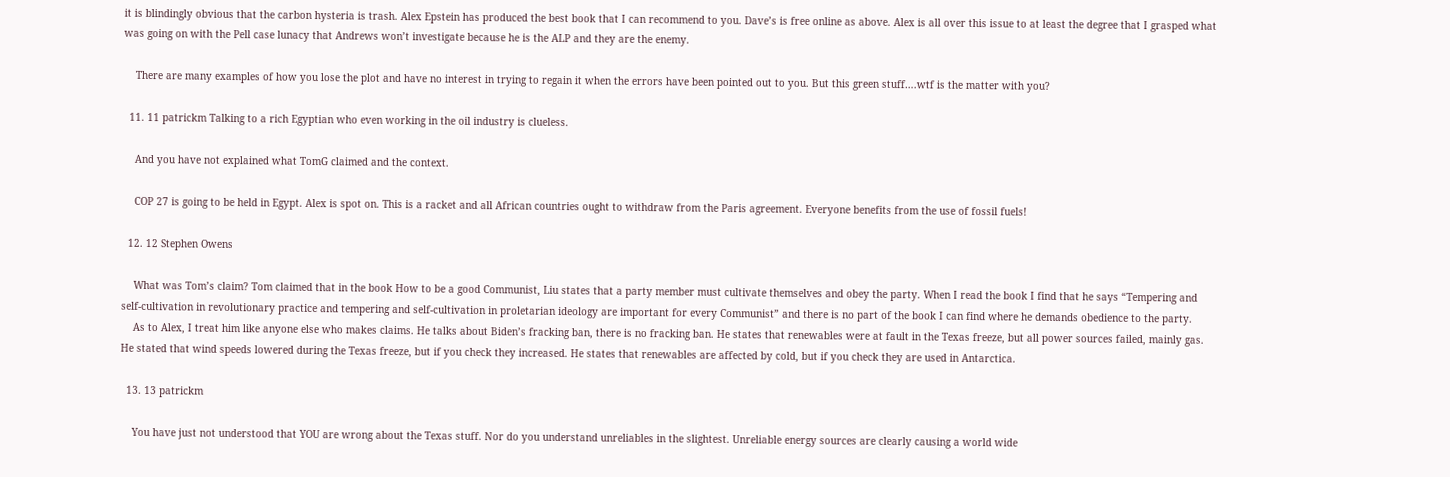it is blindingly obvious that the carbon hysteria is trash. Alex Epstein has produced the best book that I can recommend to you. Dave’s is free online as above. Alex is all over this issue to at least the degree that I grasped what was going on with the Pell case lunacy that Andrews won’t investigate because he is the ALP and they are the enemy.

    There are many examples of how you lose the plot and have no interest in trying to regain it when the errors have been pointed out to you. But this green stuff….wtf is the matter with you?

  11. 11 patrickm Talking to a rich Egyptian who even working in the oil industry is clueless.

    And you have not explained what TomG claimed and the context.

    COP 27 is going to be held in Egypt. Alex is spot on. This is a racket and all African countries ought to withdraw from the Paris agreement. Everyone benefits from the use of fossil fuels!

  12. 12 Stephen Owens

    What was Tom’s claim? Tom claimed that in the book How to be a good Communist, Liu states that a party member must cultivate themselves and obey the party. When I read the book I find that he says “Tempering and self-cultivation in revolutionary practice and tempering and self-cultivation in proletarian ideology are important for every Communist” and there is no part of the book I can find where he demands obedience to the party.
    As to Alex, I treat him like anyone else who makes claims. He talks about Biden’s fracking ban, there is no fracking ban. He states that renewables were at fault in the Texas freeze, but all power sources failed, mainly gas. He stated that wind speeds lowered during the Texas freeze, but if you check they increased. He states that renewables are affected by cold, but if you check they are used in Antarctica.

  13. 13 patrickm

    You have just not understood that YOU are wrong about the Texas stuff. Nor do you understand unreliables in the slightest. Unreliable energy sources are clearly causing a world wide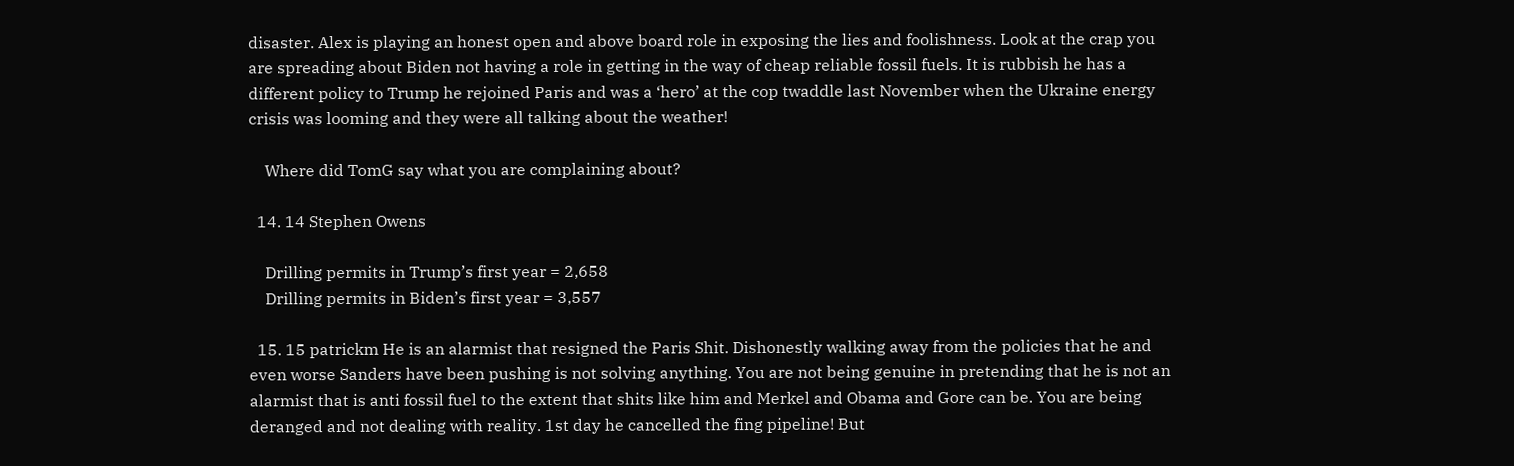disaster. Alex is playing an honest open and above board role in exposing the lies and foolishness. Look at the crap you are spreading about Biden not having a role in getting in the way of cheap reliable fossil fuels. It is rubbish he has a different policy to Trump he rejoined Paris and was a ‘hero’ at the cop twaddle last November when the Ukraine energy crisis was looming and they were all talking about the weather!

    Where did TomG say what you are complaining about?

  14. 14 Stephen Owens

    Drilling permits in Trump’s first year = 2,658
    Drilling permits in Biden’s first year = 3,557

  15. 15 patrickm He is an alarmist that resigned the Paris Shit. Dishonestly walking away from the policies that he and even worse Sanders have been pushing is not solving anything. You are not being genuine in pretending that he is not an alarmist that is anti fossil fuel to the extent that shits like him and Merkel and Obama and Gore can be. You are being deranged and not dealing with reality. 1st day he cancelled the fing pipeline! But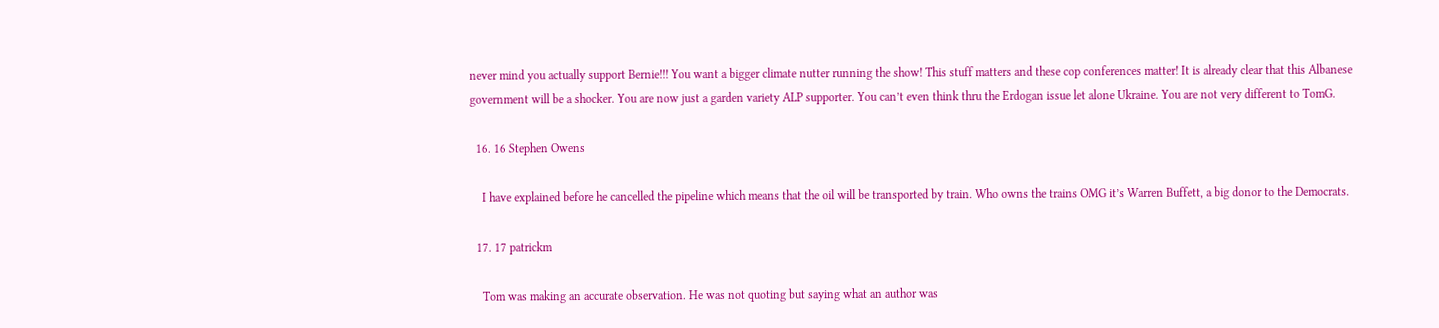never mind you actually support Bernie!!! You want a bigger climate nutter running the show! This stuff matters and these cop conferences matter! It is already clear that this Albanese government will be a shocker. You are now just a garden variety ALP supporter. You can’t even think thru the Erdogan issue let alone Ukraine. You are not very different to TomG.

  16. 16 Stephen Owens

    I have explained before he cancelled the pipeline which means that the oil will be transported by train. Who owns the trains OMG it’s Warren Buffett, a big donor to the Democrats.

  17. 17 patrickm

    Tom was making an accurate observation. He was not quoting but saying what an author was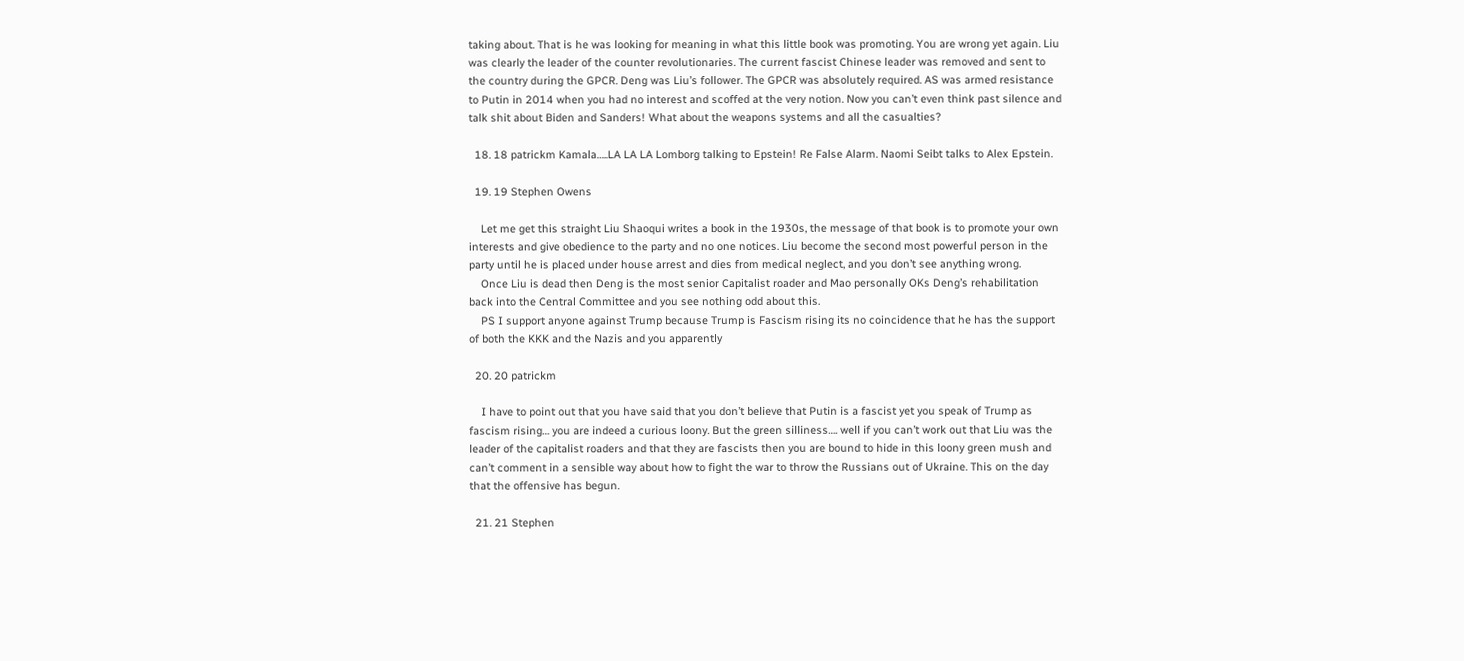taking about. That is he was looking for meaning in what this little book was promoting. You are wrong yet again. Liu was clearly the leader of the counter revolutionaries. The current fascist Chinese leader was removed and sent to the country during the GPCR. Deng was Liu’s follower. The GPCR was absolutely required. AS was armed resistance to Putin in 2014 when you had no interest and scoffed at the very notion. Now you can’t even think past silence and talk shit about Biden and Sanders! What about the weapons systems and all the casualties?

  18. 18 patrickm Kamala…..LA LA LA Lomborg talking to Epstein! Re False Alarm. Naomi Seibt talks to Alex Epstein.

  19. 19 Stephen Owens

    Let me get this straight Liu Shaoqui writes a book in the 1930s, the message of that book is to promote your own interests and give obedience to the party and no one notices. Liu become the second most powerful person in the party until he is placed under house arrest and dies from medical neglect, and you don’t see anything wrong.
    Once Liu is dead then Deng is the most senior Capitalist roader and Mao personally OKs Deng’s rehabilitation back into the Central Committee and you see nothing odd about this.
    PS I support anyone against Trump because Trump is Fascism rising its no coincidence that he has the support of both the KKK and the Nazis and you apparently

  20. 20 patrickm

    I have to point out that you have said that you don’t believe that Putin is a fascist yet you speak of Trump as fascism rising… you are indeed a curious loony. But the green silliness…. well if you can’t work out that Liu was the leader of the capitalist roaders and that they are fascists then you are bound to hide in this loony green mush and can’t comment in a sensible way about how to fight the war to throw the Russians out of Ukraine. This on the day that the offensive has begun.

  21. 21 Stephen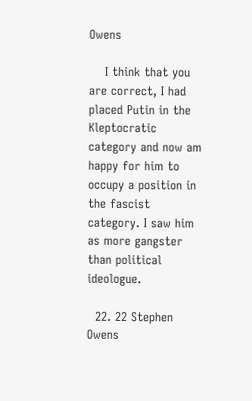Owens

    I think that you are correct, I had placed Putin in the Kleptocratic category and now am happy for him to occupy a position in the fascist category. I saw him as more gangster than political ideologue.

  22. 22 Stephen Owens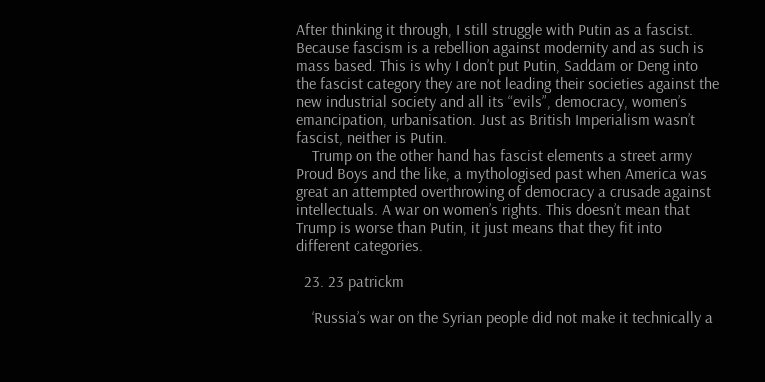After thinking it through, I still struggle with Putin as a fascist. Because fascism is a rebellion against modernity and as such is mass based. This is why I don’t put Putin, Saddam or Deng into the fascist category they are not leading their societies against the new industrial society and all its “evils”, democracy, women’s emancipation, urbanisation. Just as British Imperialism wasn’t fascist, neither is Putin.
    Trump on the other hand has fascist elements a street army Proud Boys and the like, a mythologised past when America was great an attempted overthrowing of democracy a crusade against intellectuals. A war on women’s rights. This doesn’t mean that Trump is worse than Putin, it just means that they fit into different categories.

  23. 23 patrickm

    ‘Russia’s war on the Syrian people did not make it technically a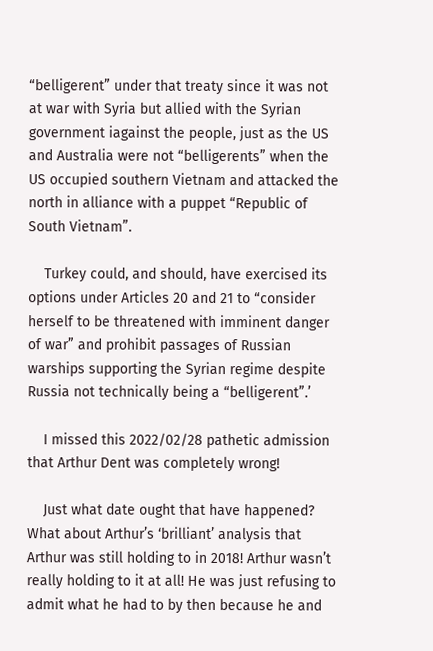“belligerent” under that treaty since it was not at war with Syria but allied with the Syrian government iagainst the people, just as the US and Australia were not “belligerents” when the US occupied southern Vietnam and attacked the north in alliance with a puppet “Republic of South Vietnam”.

    Turkey could, and should, have exercised its options under Articles 20 and 21 to “consider herself to be threatened with imminent danger of war” and prohibit passages of Russian warships supporting the Syrian regime despite Russia not technically being a “belligerent”.’

    I missed this 2022/02/28 pathetic admission that Arthur Dent was completely wrong!

    Just what date ought that have happened? What about Arthur’s ‘brilliant’ analysis that Arthur was still holding to in 2018! Arthur wasn’t really holding to it at all! He was just refusing to admit what he had to by then because he and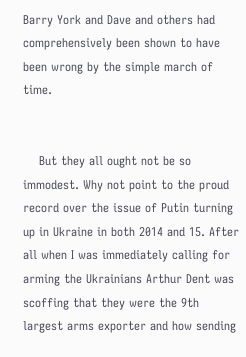Barry York and Dave and others had comprehensively been shown to have been wrong by the simple march of time.


    But they all ought not be so immodest. Why not point to the proud record over the issue of Putin turning up in Ukraine in both 2014 and 15. After all when I was immediately calling for arming the Ukrainians Arthur Dent was scoffing that they were the 9th largest arms exporter and how sending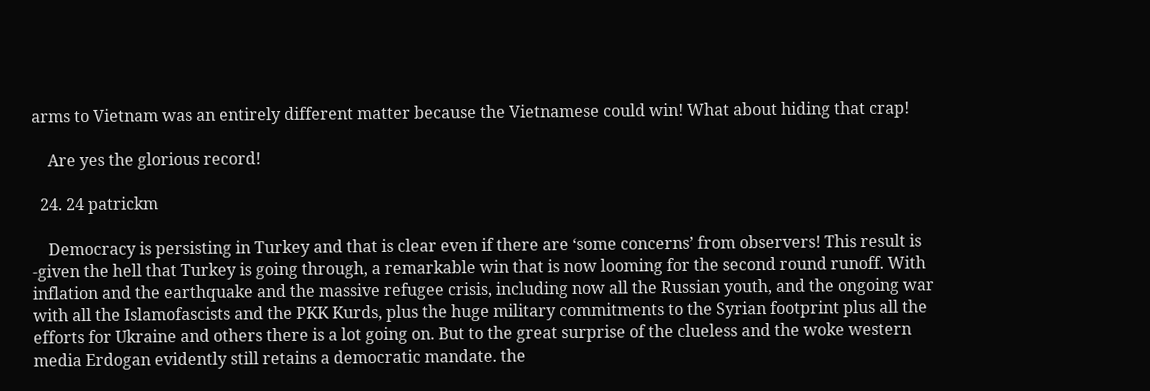arms to Vietnam was an entirely different matter because the Vietnamese could win! What about hiding that crap!

    Are yes the glorious record!

  24. 24 patrickm

    Democracy is persisting in Turkey and that is clear even if there are ‘some concerns’ from observers! This result is -given the hell that Turkey is going through, a remarkable win that is now looming for the second round runoff. With inflation and the earthquake and the massive refugee crisis, including now all the Russian youth, and the ongoing war with all the Islamofascists and the PKK Kurds, plus the huge military commitments to the Syrian footprint plus all the efforts for Ukraine and others there is a lot going on. But to the great surprise of the clueless and the woke western media Erdogan evidently still retains a democratic mandate. the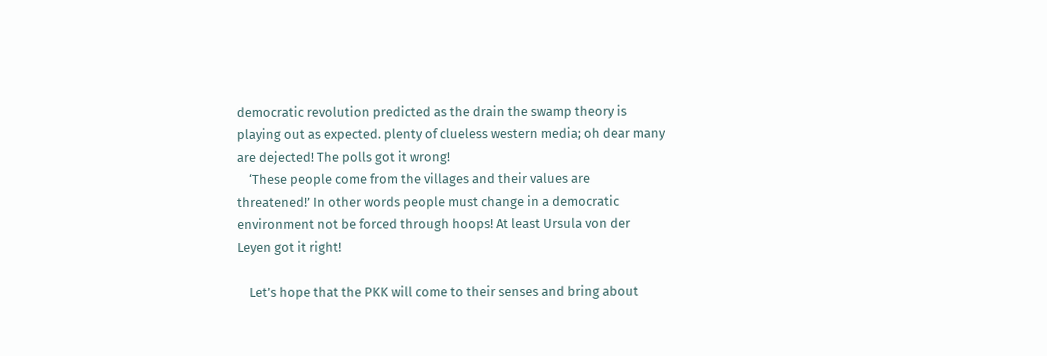democratic revolution predicted as the drain the swamp theory is playing out as expected. plenty of clueless western media; oh dear many are dejected! The polls got it wrong!
    ‘These people come from the villages and their values are threatened!’ In other words people must change in a democratic environment not be forced through hoops! At least Ursula von der Leyen got it right!

    Let’s hope that the PKK will come to their senses and bring about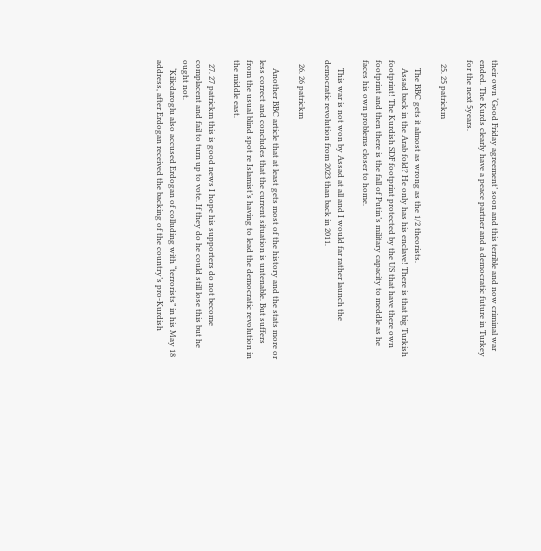their own ‘Good Friday agreement’ soon and this terrible and now criminal war ended. The Kurds clearly have a peace partner and a democratic future in Turkey for the next 5years.

  25. 25 patrickm

    The BBC gets it almost as wrong as the 1/2 theorists.
    Assad back in the Arab fold? He only has his enclave! There is that big Turkish footprint! The Kurdish SDF footprint protected by the US that have there own footprint and then there is the fall of Putin’s military capacity to meddle as he faces his own problems closer to home.

    This war is not won by Assad at all and I would far rather launch the democratic revolution from 2023 than back in 2011.

  26. 26 patrickm

    Another BBC article that at least gets most of the history and the stats more or less correct and concludes that the current situation is untenable. But suffers from the usual blind spot re Islamist’s having to lead the democratic revolution in the middle east.

  27. 27 patrickm this is good news I hope his supporters do not become complacent and fail to turn up to vote. If they do he could still lose this but he ought not.
    ‘Kilicdaroglu also accused Erdogan of colluding with “terrorists” in his May 18 address, after Erdogan received the backing of the country’s pro-Kurdish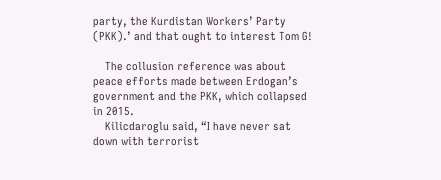party, the Kurdistan Workers’ Party (PKK).’ and that ought to interest Tom G!

    The collusion reference was about peace efforts made between Erdogan’s government and the PKK, which collapsed in 2015.
    Kilicdaroglu said, “I have never sat down with terrorist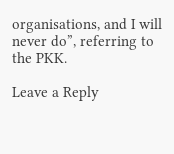organisations, and I will never do”, referring to the PKK.

Leave a Reply